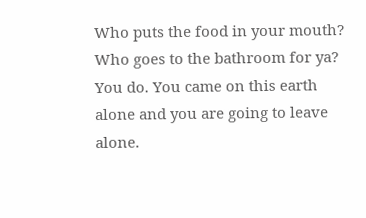Who puts the food in your mouth? Who goes to the bathroom for ya? You do. You came on this earth alone and you are going to leave alone.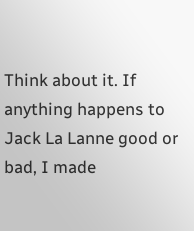Think about it. If anything happens to Jack La Lanne good or bad, I made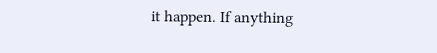it happen. If anything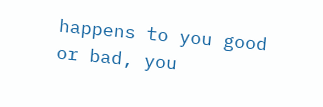happens to you good or bad, you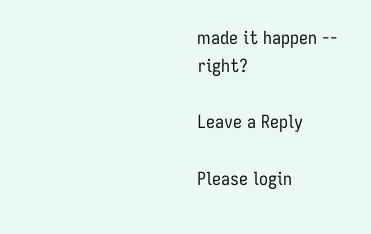made it happen -- right?

Leave a Reply

Please login